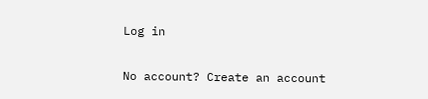Log in

No account? Create an account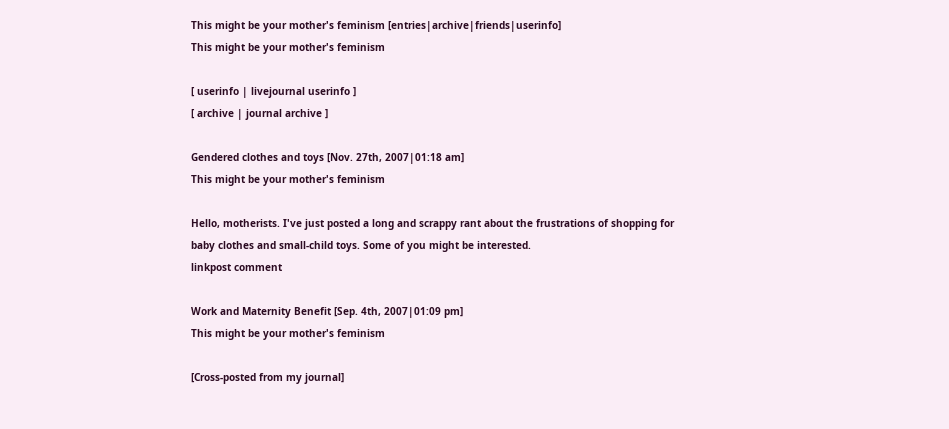This might be your mother's feminism [entries|archive|friends|userinfo]
This might be your mother's feminism

[ userinfo | livejournal userinfo ]
[ archive | journal archive ]

Gendered clothes and toys [Nov. 27th, 2007|01:18 am]
This might be your mother's feminism

Hello, motherists. I've just posted a long and scrappy rant about the frustrations of shopping for baby clothes and small-child toys. Some of you might be interested.
linkpost comment

Work and Maternity Benefit [Sep. 4th, 2007|01:09 pm]
This might be your mother's feminism

[Cross-posted from my journal]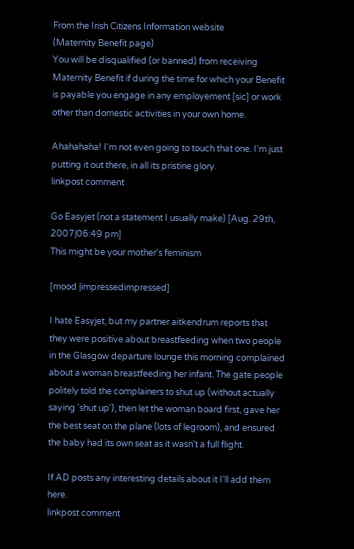From the Irish Citizens Information website
(Maternity Benefit page)
You will be disqualified (or banned) from receiving Maternity Benefit if during the time for which your Benefit is payable you engage in any employement [sic] or work other than domestic activities in your own home.

Ahahahaha! I'm not even going to touch that one. I'm just putting it out there, in all its pristine glory.
linkpost comment

Go Easyjet (not a statement I usually make) [Aug. 29th, 2007|06:49 pm]
This might be your mother's feminism

[mood |impressedimpressed]

I hate Easyjet, but my partner aitkendrum reports that they were positive about breastfeeding when two people in the Glasgow departure lounge this morning complained about a woman breastfeeding her infant. The gate people politely told the complainers to shut up (without actually saying 'shut up'), then let the woman board first, gave her the best seat on the plane (lots of legroom), and ensured the baby had its own seat as it wasn't a full flight.

If AD posts any interesting details about it I'll add them here.
linkpost comment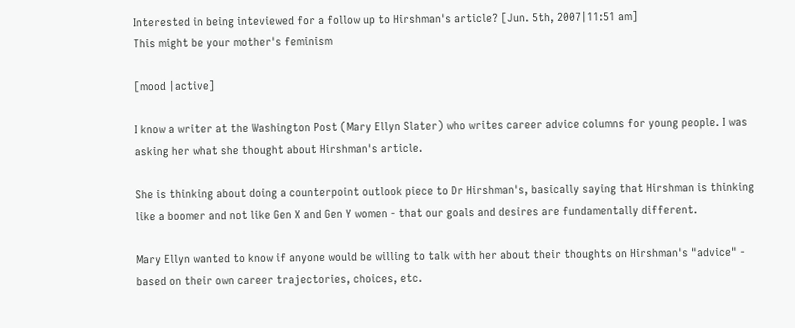Interested in being inteviewed for a follow up to Hirshman's article? [Jun. 5th, 2007|11:51 am]
This might be your mother's feminism

[mood |active]

I know a writer at the Washington Post (Mary Ellyn Slater) who writes career advice columns for young people. I was asking her what she thought about Hirshman's article.

She is thinking about doing a counterpoint outlook piece to Dr Hirshman's, basically saying that Hirshman is thinking like a boomer and not like Gen X and Gen Y women - that our goals and desires are fundamentally different.

Mary Ellyn wanted to know if anyone would be willing to talk with her about their thoughts on Hirshman's "advice" - based on their own career trajectories, choices, etc.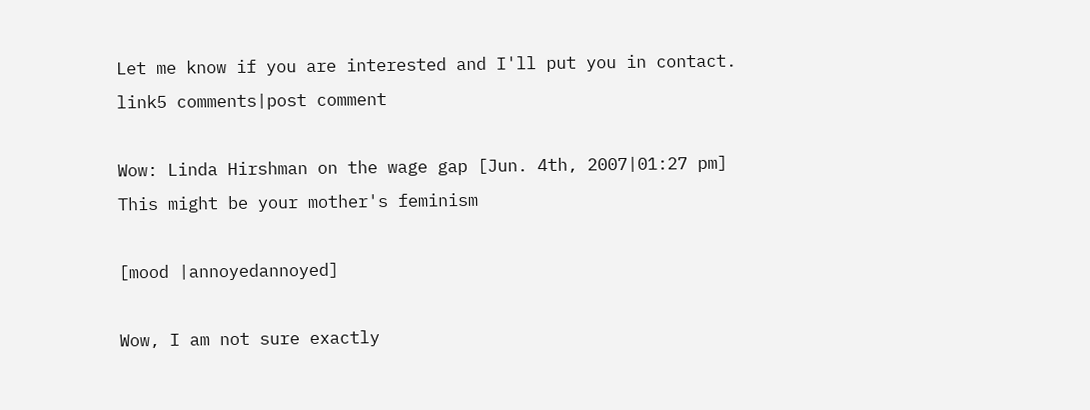Let me know if you are interested and I'll put you in contact.
link5 comments|post comment

Wow: Linda Hirshman on the wage gap [Jun. 4th, 2007|01:27 pm]
This might be your mother's feminism

[mood |annoyedannoyed]

Wow, I am not sure exactly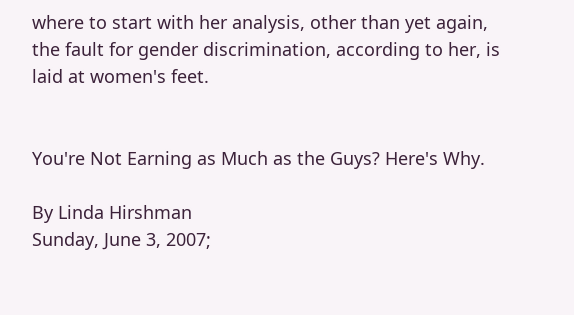where to start with her analysis, other than yet again, the fault for gender discrimination, according to her, is laid at women's feet.


You're Not Earning as Much as the Guys? Here's Why.

By Linda Hirshman
Sunday, June 3, 2007;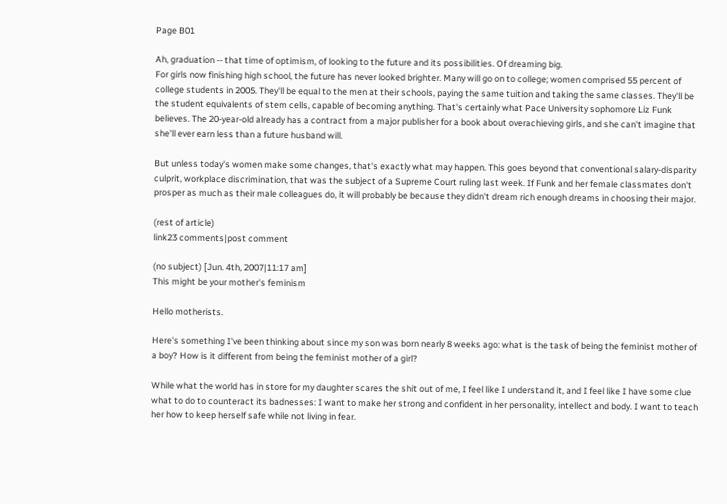Page B01

Ah, graduation -- that time of optimism, of looking to the future and its possibilities. Of dreaming big.
For girls now finishing high school, the future has never looked brighter. Many will go on to college; women comprised 55 percent of college students in 2005. They'll be equal to the men at their schools, paying the same tuition and taking the same classes. They'll be the student equivalents of stem cells, capable of becoming anything. That's certainly what Pace University sophomore Liz Funk believes. The 20-year-old already has a contract from a major publisher for a book about overachieving girls, and she can't imagine that she'll ever earn less than a future husband will.

But unless today's women make some changes, that's exactly what may happen. This goes beyond that conventional salary-disparity culprit, workplace discrimination, that was the subject of a Supreme Court ruling last week. If Funk and her female classmates don't prosper as much as their male colleagues do, it will probably be because they didn't dream rich enough dreams in choosing their major.

(rest of article)
link23 comments|post comment

(no subject) [Jun. 4th, 2007|11:17 am]
This might be your mother's feminism

Hello motherists.

Here's something I've been thinking about since my son was born nearly 8 weeks ago: what is the task of being the feminist mother of a boy? How is it different from being the feminist mother of a girl?

While what the world has in store for my daughter scares the shit out of me, I feel like I understand it, and I feel like I have some clue what to do to counteract its badnesses: I want to make her strong and confident in her personality, intellect and body. I want to teach her how to keep herself safe while not living in fear.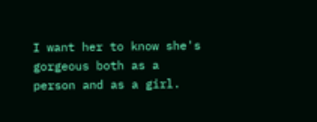I want her to know she's gorgeous both as a person and as a girl.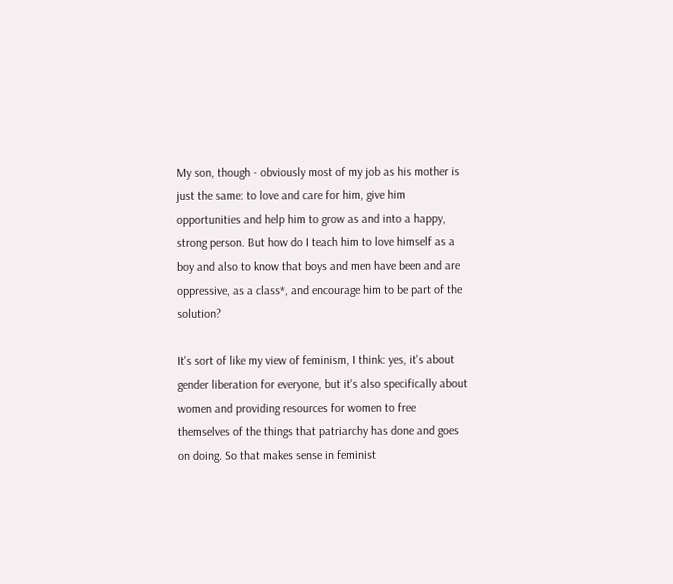My son, though - obviously most of my job as his mother is just the same: to love and care for him, give him opportunities and help him to grow as and into a happy, strong person. But how do I teach him to love himself as a boy and also to know that boys and men have been and are oppressive, as a class*, and encourage him to be part of the solution?

It's sort of like my view of feminism, I think: yes, it's about gender liberation for everyone, but it's also specifically about women and providing resources for women to free themselves of the things that patriarchy has done and goes on doing. So that makes sense in feminist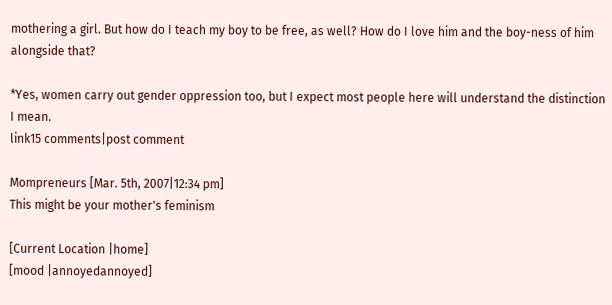mothering a girl. But how do I teach my boy to be free, as well? How do I love him and the boy-ness of him alongside that?

*Yes, women carry out gender oppression too, but I expect most people here will understand the distinction I mean.
link15 comments|post comment

Mompreneurs [Mar. 5th, 2007|12:34 pm]
This might be your mother's feminism

[Current Location |home]
[mood |annoyedannoyed]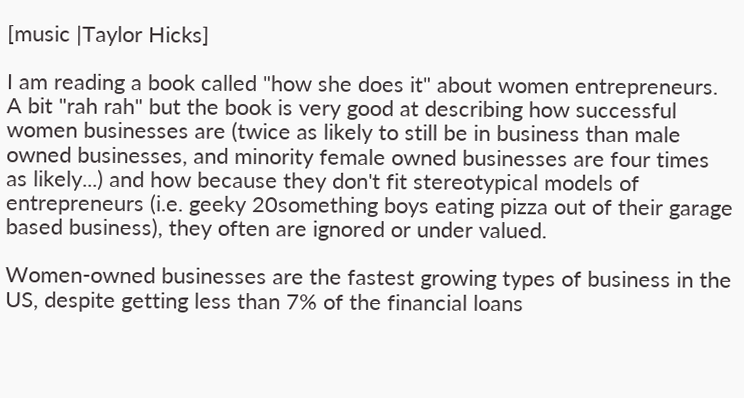[music |Taylor Hicks]

I am reading a book called "how she does it" about women entrepreneurs. A bit "rah rah" but the book is very good at describing how successful women businesses are (twice as likely to still be in business than male owned businesses, and minority female owned businesses are four times as likely...) and how because they don't fit stereotypical models of entrepreneurs (i.e. geeky 20something boys eating pizza out of their garage based business), they often are ignored or under valued.

Women-owned businesses are the fastest growing types of business in the US, despite getting less than 7% of the financial loans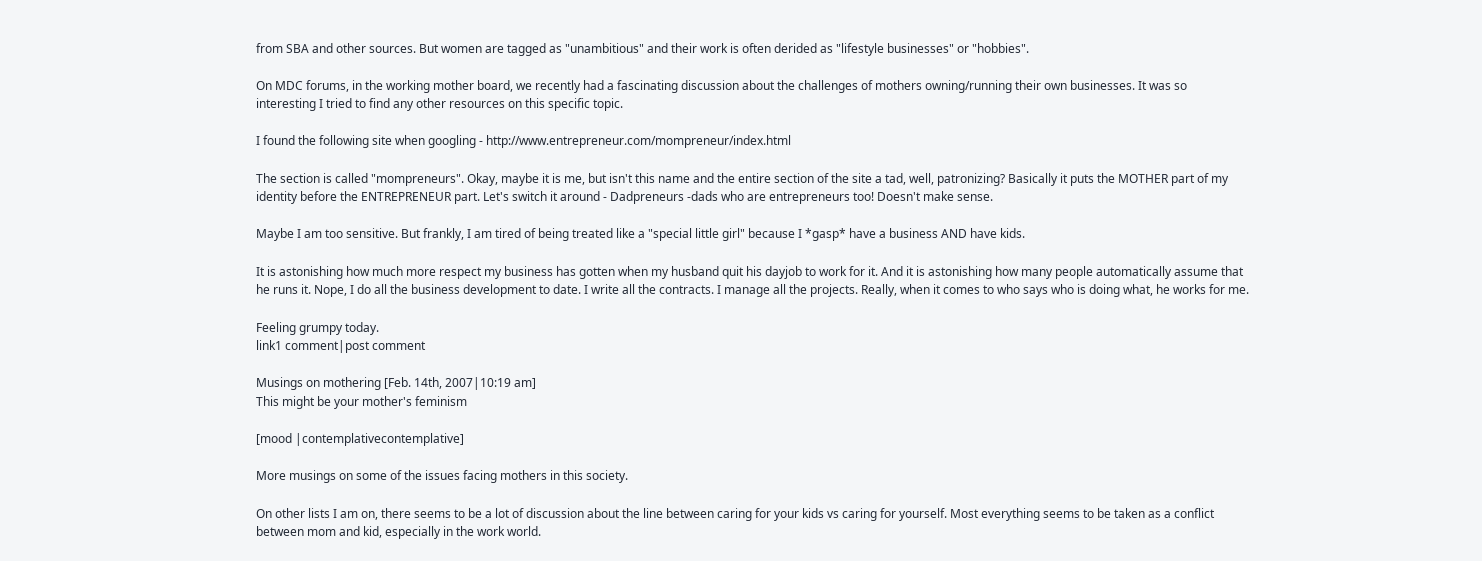from SBA and other sources. But women are tagged as "unambitious" and their work is often derided as "lifestyle businesses" or "hobbies".

On MDC forums, in the working mother board, we recently had a fascinating discussion about the challenges of mothers owning/running their own businesses. It was so interesting I tried to find any other resources on this specific topic.

I found the following site when googling - http://www.entrepreneur.com/mompreneur/index.html

The section is called "mompreneurs". Okay, maybe it is me, but isn't this name and the entire section of the site a tad, well, patronizing? Basically it puts the MOTHER part of my identity before the ENTREPRENEUR part. Let's switch it around - Dadpreneurs -dads who are entrepreneurs too! Doesn't make sense.

Maybe I am too sensitive. But frankly, I am tired of being treated like a "special little girl" because I *gasp* have a business AND have kids.

It is astonishing how much more respect my business has gotten when my husband quit his dayjob to work for it. And it is astonishing how many people automatically assume that he runs it. Nope, I do all the business development to date. I write all the contracts. I manage all the projects. Really, when it comes to who says who is doing what, he works for me.

Feeling grumpy today.
link1 comment|post comment

Musings on mothering [Feb. 14th, 2007|10:19 am]
This might be your mother's feminism

[mood |contemplativecontemplative]

More musings on some of the issues facing mothers in this society.

On other lists I am on, there seems to be a lot of discussion about the line between caring for your kids vs caring for yourself. Most everything seems to be taken as a conflict between mom and kid, especially in the work world.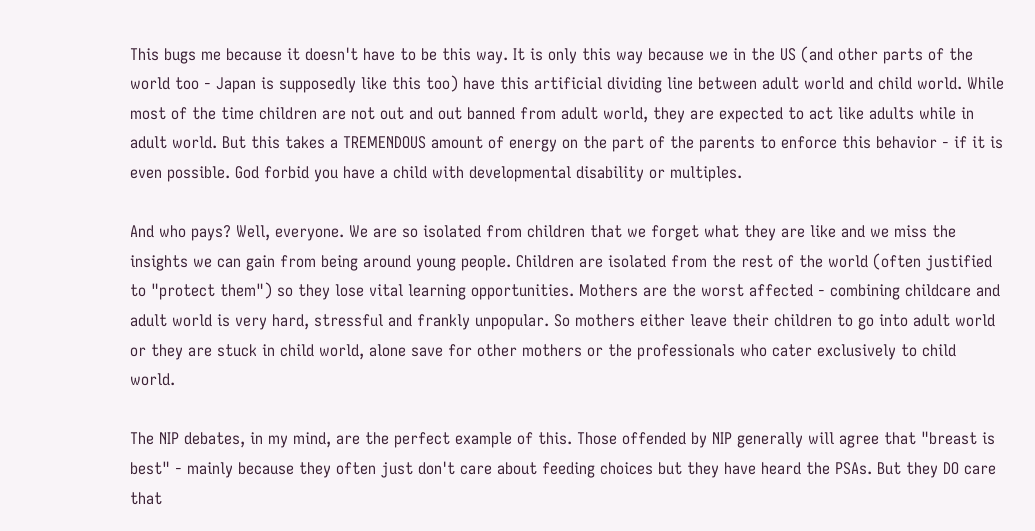This bugs me because it doesn't have to be this way. It is only this way because we in the US (and other parts of the world too - Japan is supposedly like this too) have this artificial dividing line between adult world and child world. While most of the time children are not out and out banned from adult world, they are expected to act like adults while in adult world. But this takes a TREMENDOUS amount of energy on the part of the parents to enforce this behavior - if it is even possible. God forbid you have a child with developmental disability or multiples.

And who pays? Well, everyone. We are so isolated from children that we forget what they are like and we miss the insights we can gain from being around young people. Children are isolated from the rest of the world (often justified to "protect them") so they lose vital learning opportunities. Mothers are the worst affected - combining childcare and adult world is very hard, stressful and frankly unpopular. So mothers either leave their children to go into adult world or they are stuck in child world, alone save for other mothers or the professionals who cater exclusively to child world.

The NIP debates, in my mind, are the perfect example of this. Those offended by NIP generally will agree that "breast is best" - mainly because they often just don't care about feeding choices but they have heard the PSAs. But they DO care that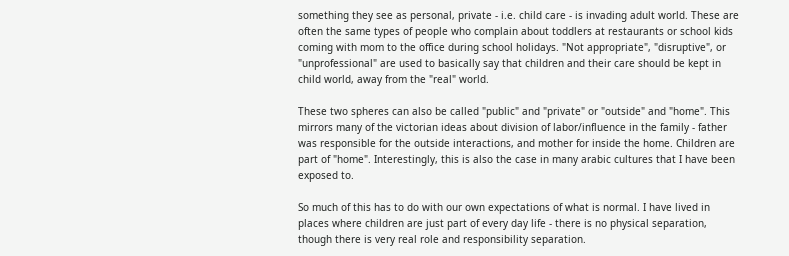something they see as personal, private - i.e. child care - is invading adult world. These are often the same types of people who complain about toddlers at restaurants or school kids coming with mom to the office during school holidays. "Not appropriate", "disruptive", or "unprofessional" are used to basically say that children and their care should be kept in child world, away from the "real" world.

These two spheres can also be called "public" and "private" or "outside" and "home". This mirrors many of the victorian ideas about division of labor/influence in the family - father was responsible for the outside interactions, and mother for inside the home. Children are part of "home". Interestingly, this is also the case in many arabic cultures that I have been exposed to.

So much of this has to do with our own expectations of what is normal. I have lived in places where children are just part of every day life - there is no physical separation, though there is very real role and responsibility separation.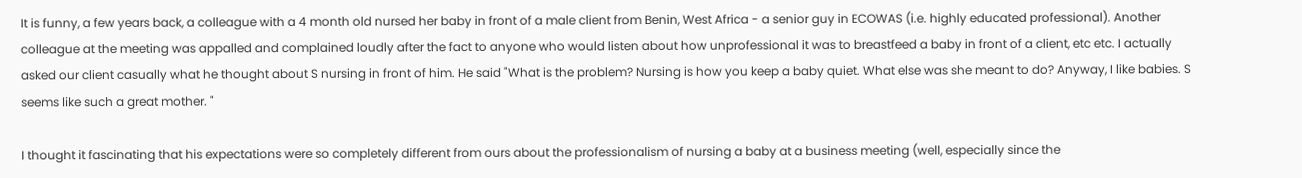It is funny, a few years back, a colleague with a 4 month old nursed her baby in front of a male client from Benin, West Africa - a senior guy in ECOWAS (i.e. highly educated professional). Another colleague at the meeting was appalled and complained loudly after the fact to anyone who would listen about how unprofessional it was to breastfeed a baby in front of a client, etc etc. I actually asked our client casually what he thought about S nursing in front of him. He said "What is the problem? Nursing is how you keep a baby quiet. What else was she meant to do? Anyway, I like babies. S seems like such a great mother. "

I thought it fascinating that his expectations were so completely different from ours about the professionalism of nursing a baby at a business meeting (well, especially since the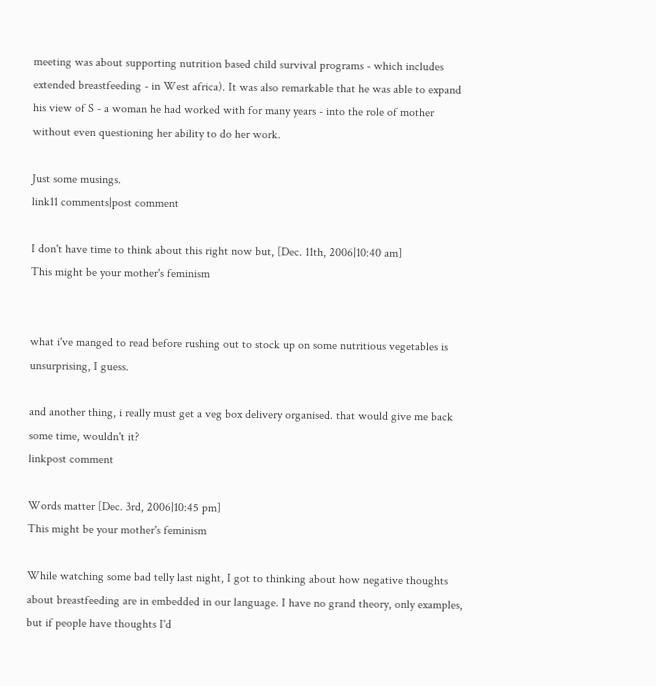meeting was about supporting nutrition based child survival programs - which includes extended breastfeeding - in West africa). It was also remarkable that he was able to expand his view of S - a woman he had worked with for many years - into the role of mother without even questioning her ability to do her work.

Just some musings.
link11 comments|post comment

I don't have time to think about this right now but, [Dec. 11th, 2006|10:40 am]
This might be your mother's feminism


what i've manged to read before rushing out to stock up on some nutritious vegetables is unsurprising, I guess.

and another thing, i really must get a veg box delivery organised. that would give me back some time, wouldn't it?
linkpost comment

Words matter [Dec. 3rd, 2006|10:45 pm]
This might be your mother's feminism

While watching some bad telly last night, I got to thinking about how negative thoughts about breastfeeding are in embedded in our language. I have no grand theory, only examples, but if people have thoughts I'd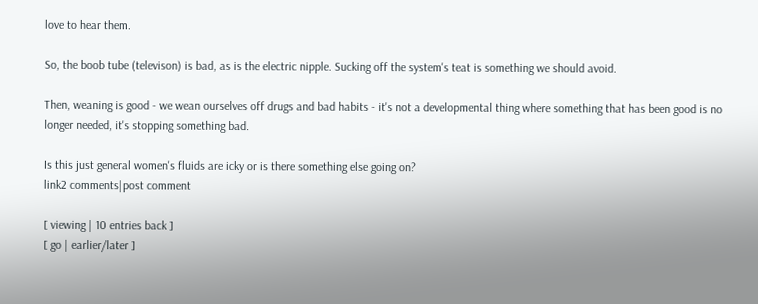love to hear them.

So, the boob tube (televison) is bad, as is the electric nipple. Sucking off the system's teat is something we should avoid.

Then, weaning is good - we wean ourselves off drugs and bad habits - it's not a developmental thing where something that has been good is no longer needed, it's stopping something bad.

Is this just general women's fluids are icky or is there something else going on?
link2 comments|post comment

[ viewing | 10 entries back ]
[ go | earlier/later ]